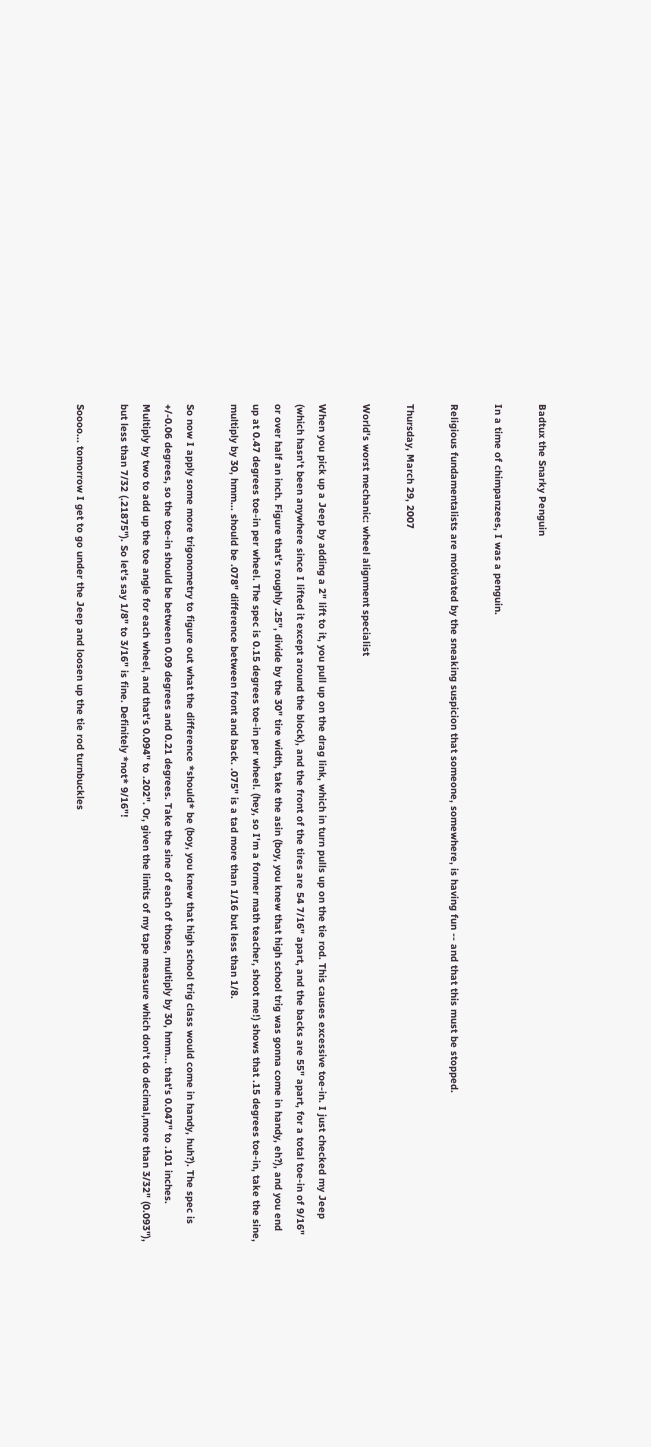Badtux the Snarky Penguin

In a time of chimpanzees, I was a penguin.

Religious fundamentalists are motivated by the sneaking suspicion that someone, somewhere, is having fun -- and that this must be stopped.

Thursday, March 29, 2007

World's worst mechanic: wheel alignment specialist

When you pick up a Jeep by adding a 2" lift to it, you pull up on the drag link, which in turn pulls up on the tie rod. This causes excessive toe-in. I just checked my Jeep (which hasn't been anywhere since I lifted it except around the block), and the front of the tires are 54 7/16" apart, and the backs are 55" apart, for a total toe-in of 9/16" or over half an inch. Figure that's roughly .25", divide by the 30" tire width, take the asin (boy, you knew that high school trig was gonna come in handy, eh?), and you end up at 0.47 degrees toe-in per wheel. The spec is 0.15 degrees toe-in per wheel. (hey, so I'm a former math teacher, shoot me!) shows that .15 degrees toe-in, take the sine, multiply by 30, hmm... should be .078" difference between front and back. .075" is a tad more than 1/16 but less than 1/8.

So now I apply some more trigonometry to figure out what the difference *should* be (boy, you knew that high school trig class would come in handy, huh?). The spec is +/-0.06 degrees, so the toe-in should be between 0.09 degrees and 0.21 degrees. Take the sine of each of those, multiply by 30, hmm... that's 0.047" to .101 inches. Multiply by two to add up the toe angle for each wheel, and that's 0.094" to .202". Or, given the limits of my tape measure which don't do decimal,more than 3/32" (0.093"), but less than 7/32 (.21875"). So let's say 1/8" to 3/16" is fine. Definitely *not* 9/16"!

Soooo... tomorrow I get to go under the Jeep and loosen up the tie rod turnbuckles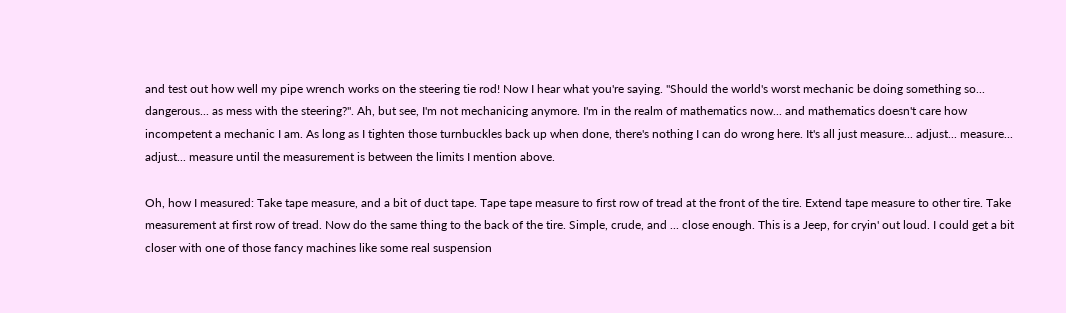and test out how well my pipe wrench works on the steering tie rod! Now I hear what you're saying. "Should the world's worst mechanic be doing something so... dangerous... as mess with the steering?". Ah, but see, I'm not mechanicing anymore. I'm in the realm of mathematics now... and mathematics doesn't care how incompetent a mechanic I am. As long as I tighten those turnbuckles back up when done, there's nothing I can do wrong here. It's all just measure... adjust... measure... adjust... measure until the measurement is between the limits I mention above.

Oh, how I measured: Take tape measure, and a bit of duct tape. Tape tape measure to first row of tread at the front of the tire. Extend tape measure to other tire. Take measurement at first row of tread. Now do the same thing to the back of the tire. Simple, crude, and ... close enough. This is a Jeep, for cryin' out loud. I could get a bit closer with one of those fancy machines like some real suspension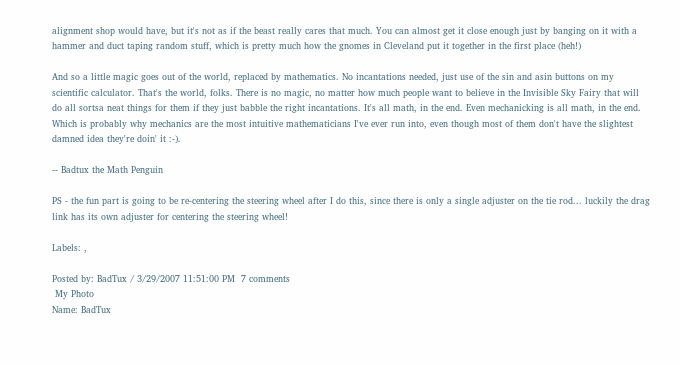alignment shop would have, but it's not as if the beast really cares that much. You can almost get it close enough just by banging on it with a hammer and duct taping random stuff, which is pretty much how the gnomes in Cleveland put it together in the first place (heh!)

And so a little magic goes out of the world, replaced by mathematics. No incantations needed, just use of the sin and asin buttons on my scientific calculator. That's the world, folks. There is no magic, no matter how much people want to believe in the Invisible Sky Fairy that will do all sortsa neat things for them if they just babble the right incantations. It's all math, in the end. Even mechanicking is all math, in the end. Which is probably why mechanics are the most intuitive mathematicians I've ever run into, even though most of them don't have the slightest damned idea they're doin' it :-).

-- Badtux the Math Penguin

PS - the fun part is going to be re-centering the steering wheel after I do this, since there is only a single adjuster on the tie rod... luckily the drag link has its own adjuster for centering the steering wheel!

Labels: ,

Posted by: BadTux / 3/29/2007 11:51:00 PM  7 comments
 My Photo
Name: BadTux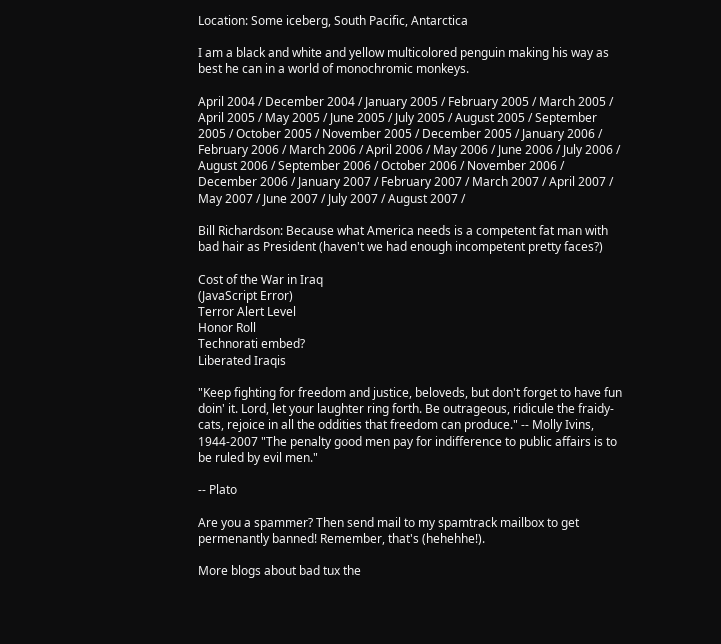Location: Some iceberg, South Pacific, Antarctica

I am a black and white and yellow multicolored penguin making his way as best he can in a world of monochromic monkeys.

April 2004 / December 2004 / January 2005 / February 2005 / March 2005 / April 2005 / May 2005 / June 2005 / July 2005 / August 2005 / September 2005 / October 2005 / November 2005 / December 2005 / January 2006 / February 2006 / March 2006 / April 2006 / May 2006 / June 2006 / July 2006 / August 2006 / September 2006 / October 2006 / November 2006 / December 2006 / January 2007 / February 2007 / March 2007 / April 2007 / May 2007 / June 2007 / July 2007 / August 2007 /

Bill Richardson: Because what America needs is a competent fat man with bad hair as President (haven't we had enough incompetent pretty faces?)

Cost of the War in Iraq
(JavaScript Error)
Terror Alert Level
Honor Roll
Technorati embed?
Liberated Iraqis

"Keep fighting for freedom and justice, beloveds, but don't forget to have fun doin' it. Lord, let your laughter ring forth. Be outrageous, ridicule the fraidy-cats, rejoice in all the oddities that freedom can produce." -- Molly Ivins, 1944-2007 "The penalty good men pay for indifference to public affairs is to be ruled by evil men."

-- Plato

Are you a spammer? Then send mail to my spamtrack mailbox to get permenantly banned! Remember, that's (hehehhe!).

More blogs about bad tux the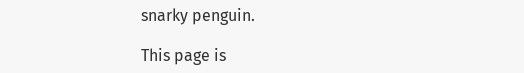snarky penguin.

This page is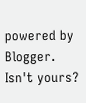powered by Blogger. Isn't yours?